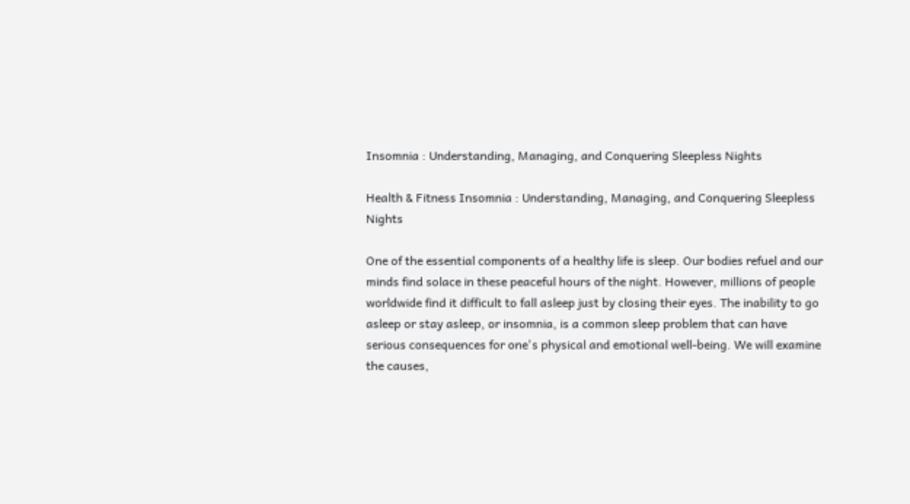Insomnia : Understanding, Managing, and Conquering Sleepless Nights

Health & Fitness Insomnia : Understanding, Managing, and Conquering Sleepless Nights

One of the essential components of a healthy life is sleep. Our bodies refuel and our minds find solace in these peaceful hours of the night. However, millions of people worldwide find it difficult to fall asleep just by closing their eyes. The inability to go asleep or stay asleep, or insomnia, is a common sleep problem that can have serious consequences for one's physical and emotional well-being. We will examine the causes,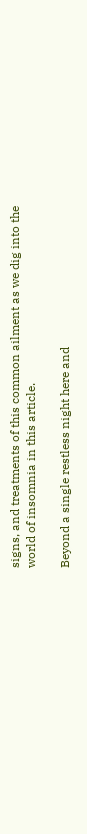signs, and treatments of this common ailment as we dig into the world of insomnia in this article.

Beyond a single restless night here and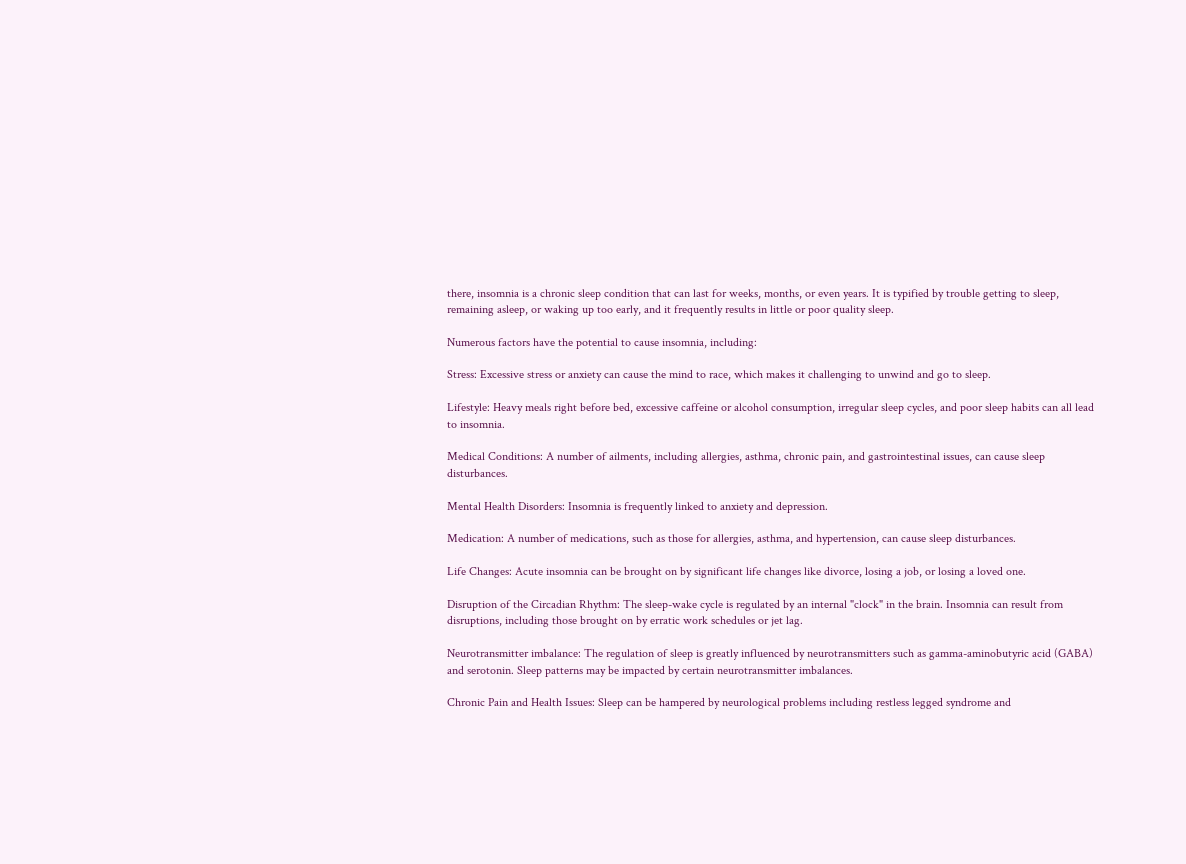there, insomnia is a chronic sleep condition that can last for weeks, months, or even years. It is typified by trouble getting to sleep, remaining asleep, or waking up too early, and it frequently results in little or poor quality sleep.

Numerous factors have the potential to cause insomnia, including:

Stress: Excessive stress or anxiety can cause the mind to race, which makes it challenging to unwind and go to sleep.

Lifestyle: Heavy meals right before bed, excessive caffeine or alcohol consumption, irregular sleep cycles, and poor sleep habits can all lead to insomnia.

Medical Conditions: A number of ailments, including allergies, asthma, chronic pain, and gastrointestinal issues, can cause sleep disturbances.

Mental Health Disorders: Insomnia is frequently linked to anxiety and depression.

Medication: A number of medications, such as those for allergies, asthma, and hypertension, can cause sleep disturbances.

Life Changes: Acute insomnia can be brought on by significant life changes like divorce, losing a job, or losing a loved one.

Disruption of the Circadian Rhythm: The sleep-wake cycle is regulated by an internal "clock" in the brain. Insomnia can result from disruptions, including those brought on by erratic work schedules or jet lag.

Neurotransmitter imbalance: The regulation of sleep is greatly influenced by neurotransmitters such as gamma-aminobutyric acid (GABA) and serotonin. Sleep patterns may be impacted by certain neurotransmitter imbalances.

Chronic Pain and Health Issues: Sleep can be hampered by neurological problems including restless legged syndrome and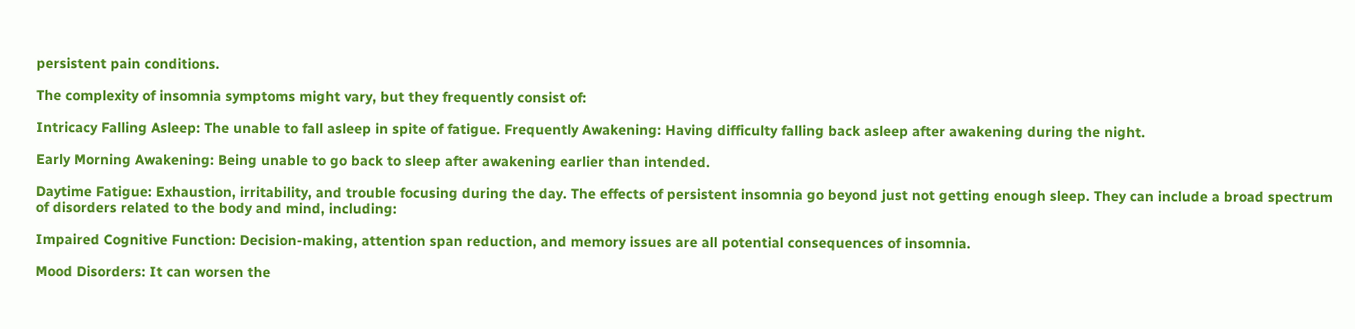persistent pain conditions.

The complexity of insomnia symptoms might vary, but they frequently consist of:

Intricacy Falling Asleep: The unable to fall asleep in spite of fatigue. Frequently Awakening: Having difficulty falling back asleep after awakening during the night.

Early Morning Awakening: Being unable to go back to sleep after awakening earlier than intended.

Daytime Fatigue: Exhaustion, irritability, and trouble focusing during the day. The effects of persistent insomnia go beyond just not getting enough sleep. They can include a broad spectrum of disorders related to the body and mind, including:

Impaired Cognitive Function: Decision-making, attention span reduction, and memory issues are all potential consequences of insomnia.

Mood Disorders: It can worsen the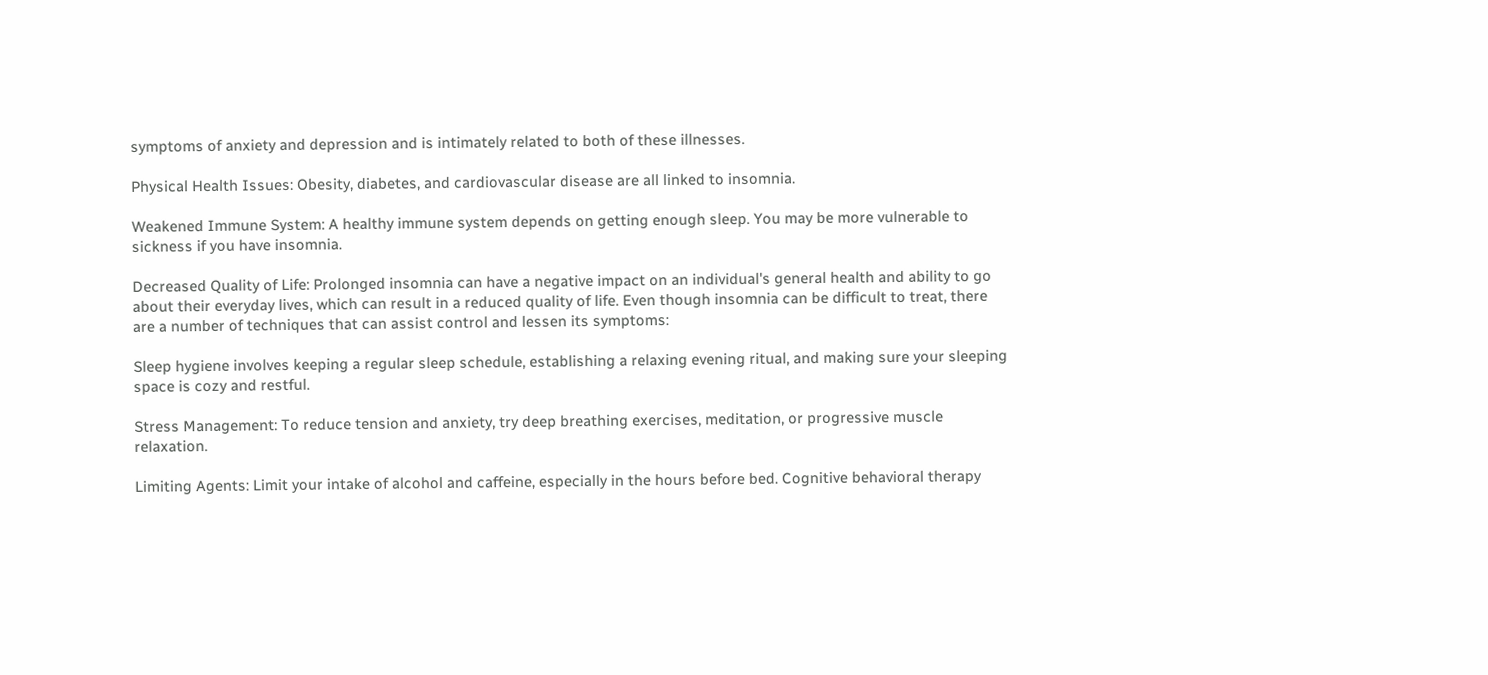symptoms of anxiety and depression and is intimately related to both of these illnesses.

Physical Health Issues: Obesity, diabetes, and cardiovascular disease are all linked to insomnia.

Weakened Immune System: A healthy immune system depends on getting enough sleep. You may be more vulnerable to sickness if you have insomnia.

Decreased Quality of Life: Prolonged insomnia can have a negative impact on an individual's general health and ability to go about their everyday lives, which can result in a reduced quality of life. Even though insomnia can be difficult to treat, there are a number of techniques that can assist control and lessen its symptoms:

Sleep hygiene involves keeping a regular sleep schedule, establishing a relaxing evening ritual, and making sure your sleeping space is cozy and restful.

Stress Management: To reduce tension and anxiety, try deep breathing exercises, meditation, or progressive muscle relaxation.

Limiting Agents: Limit your intake of alcohol and caffeine, especially in the hours before bed. Cognitive behavioral therapy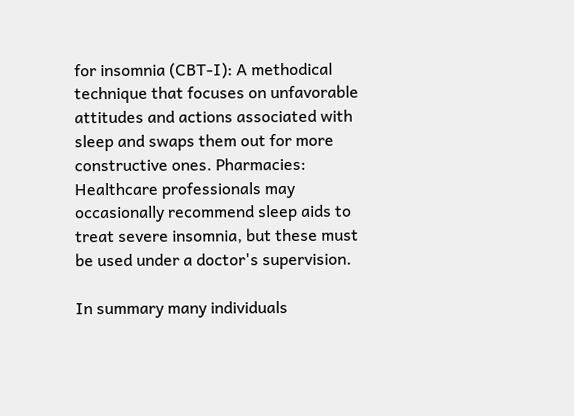for insomnia (CBT-I): A methodical technique that focuses on unfavorable attitudes and actions associated with sleep and swaps them out for more constructive ones. Pharmacies: Healthcare professionals may occasionally recommend sleep aids to treat severe insomnia, but these must be used under a doctor's supervision.

In summary many individuals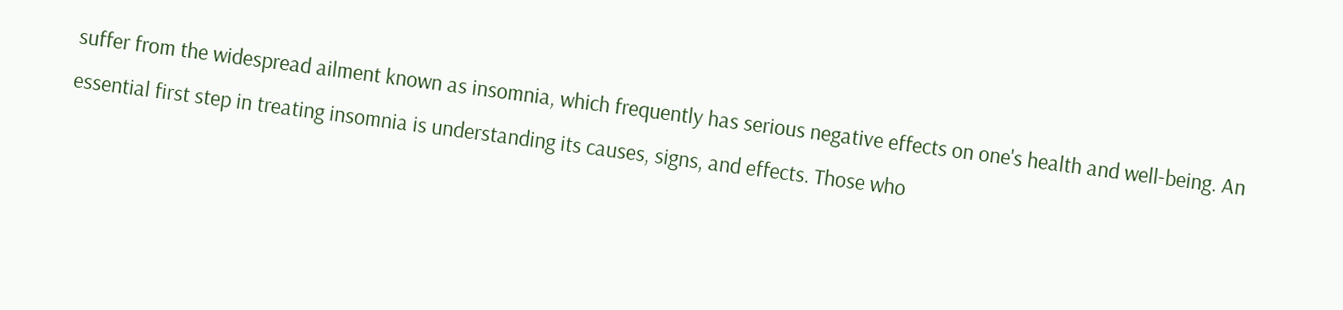suffer from the widespread ailment known as insomnia, which frequently has serious negative effects on one's health and well-being. An essential first step in treating insomnia is understanding its causes, signs, and effects. Those who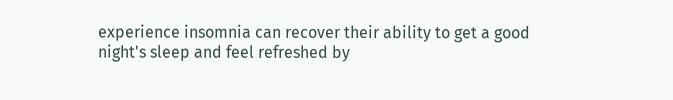experience insomnia can recover their ability to get a good night's sleep and feel refreshed by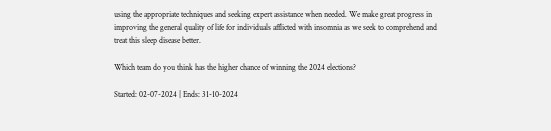using the appropriate techniques and seeking expert assistance when needed. We make great progress in improving the general quality of life for individuals afflicted with insomnia as we seek to comprehend and treat this sleep disease better.

Which team do you think has the higher chance of winning the 2024 elections?

Started: 02-07-2024 | Ends: 31-10-2024